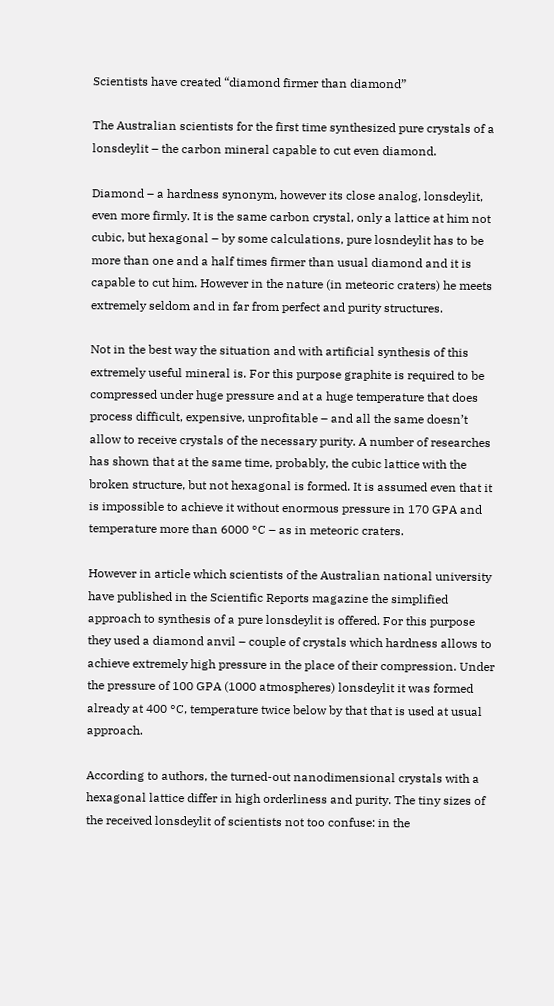Scientists have created “diamond firmer than diamond”

The Australian scientists for the first time synthesized pure crystals of a lonsdeylit – the carbon mineral capable to cut even diamond.

Diamond – a hardness synonym, however its close analog, lonsdeylit, even more firmly. It is the same carbon crystal, only a lattice at him not cubic, but hexagonal – by some calculations, pure losndeylit has to be more than one and a half times firmer than usual diamond and it is capable to cut him. However in the nature (in meteoric craters) he meets extremely seldom and in far from perfect and purity structures.

Not in the best way the situation and with artificial synthesis of this extremely useful mineral is. For this purpose graphite is required to be compressed under huge pressure and at a huge temperature that does process difficult, expensive, unprofitable – and all the same doesn’t allow to receive crystals of the necessary purity. A number of researches has shown that at the same time, probably, the cubic lattice with the broken structure, but not hexagonal is formed. It is assumed even that it is impossible to achieve it without enormous pressure in 170 GPA and temperature more than 6000 °C – as in meteoric craters.

However in article which scientists of the Australian national university have published in the Scientific Reports magazine the simplified approach to synthesis of a pure lonsdeylit is offered. For this purpose they used a diamond anvil – couple of crystals which hardness allows to achieve extremely high pressure in the place of their compression. Under the pressure of 100 GPA (1000 atmospheres) lonsdeylit it was formed already at 400 °C, temperature twice below by that that is used at usual approach.

According to authors, the turned-out nanodimensional crystals with a hexagonal lattice differ in high orderliness and purity. The tiny sizes of the received lonsdeylit of scientists not too confuse: in the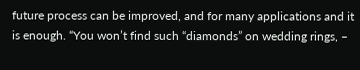future process can be improved, and for many applications and it is enough. “You won’t find such “diamonds” on wedding rings, –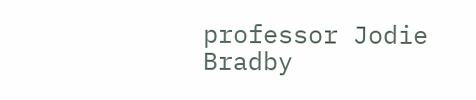professor Jodie Bradby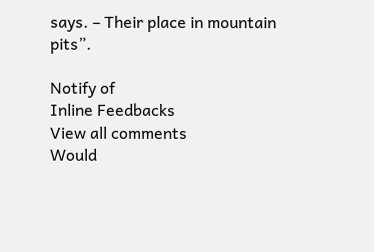says. – Their place in mountain pits”.

Notify of
Inline Feedbacks
View all comments
Would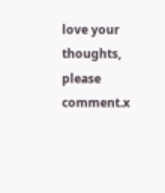love your thoughts, please comment.x